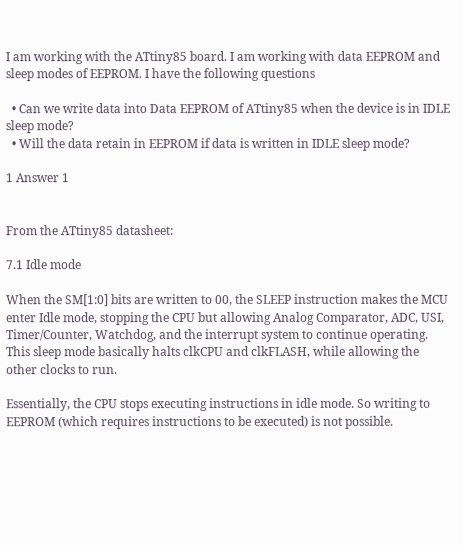I am working with the ATtiny85 board. I am working with data EEPROM and sleep modes of EEPROM. I have the following questions

  • Can we write data into Data EEPROM of ATtiny85 when the device is in IDLE sleep mode?
  • Will the data retain in EEPROM if data is written in IDLE sleep mode?

1 Answer 1


From the ATtiny85 datasheet:

7.1 Idle mode

When the SM[1:0] bits are written to 00, the SLEEP instruction makes the MCU enter Idle mode, stopping the CPU but allowing Analog Comparator, ADC, USI, Timer/Counter, Watchdog, and the interrupt system to continue operating. This sleep mode basically halts clkCPU and clkFLASH, while allowing the other clocks to run.

Essentially, the CPU stops executing instructions in idle mode. So writing to EEPROM (which requires instructions to be executed) is not possible.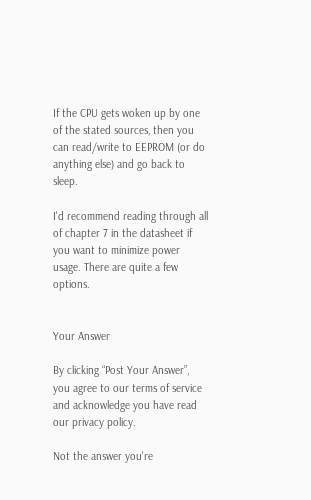If the CPU gets woken up by one of the stated sources, then you can read/write to EEPROM (or do anything else) and go back to sleep.

I'd recommend reading through all of chapter 7 in the datasheet if you want to minimize power usage. There are quite a few options.


Your Answer

By clicking “Post Your Answer”, you agree to our terms of service and acknowledge you have read our privacy policy.

Not the answer you're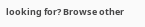looking for? Browse other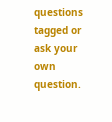questions tagged or ask your own question.